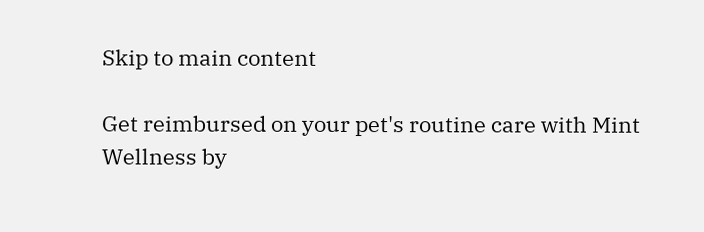Skip to main content

Get reimbursed on your pet's routine care with Mint Wellness by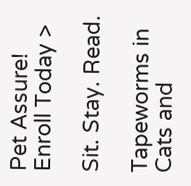Pet Assure! Enroll Today >

Sit. Stay. Read.

Tapeworms in Cats and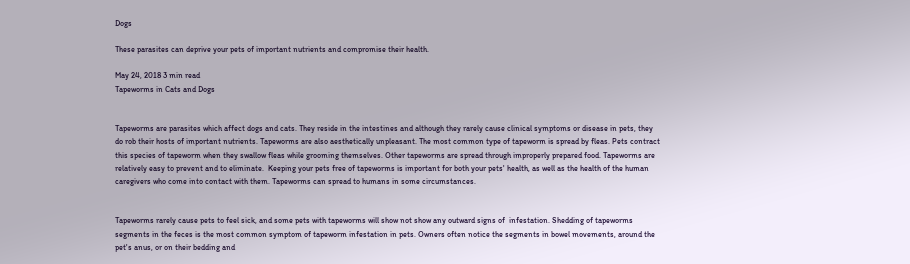Dogs

These parasites can deprive your pets of important nutrients and compromise their health.

May 24, 2018 3 min read
Tapeworms in Cats and Dogs


Tapeworms are parasites which affect dogs and cats. They reside in the intestines and although they rarely cause clinical symptoms or disease in pets, they do rob their hosts of important nutrients. Tapeworms are also aesthetically unpleasant. The most common type of tapeworm is spread by fleas. Pets contract this species of tapeworm when they swallow fleas while grooming themselves. Other tapeworms are spread through improperly prepared food. Tapeworms are relatively easy to prevent and to eliminate.  Keeping your pets free of tapeworms is important for both your pets' health, as well as the health of the human caregivers who come into contact with them. Tapeworms can spread to humans in some circumstances.


Tapeworms rarely cause pets to feel sick, and some pets with tapeworms will show not show any outward signs of  infestation. Shedding of tapeworms segments in the feces is the most common symptom of tapeworm infestation in pets. Owners often notice the segments in bowel movements, around the pet's anus, or on their bedding and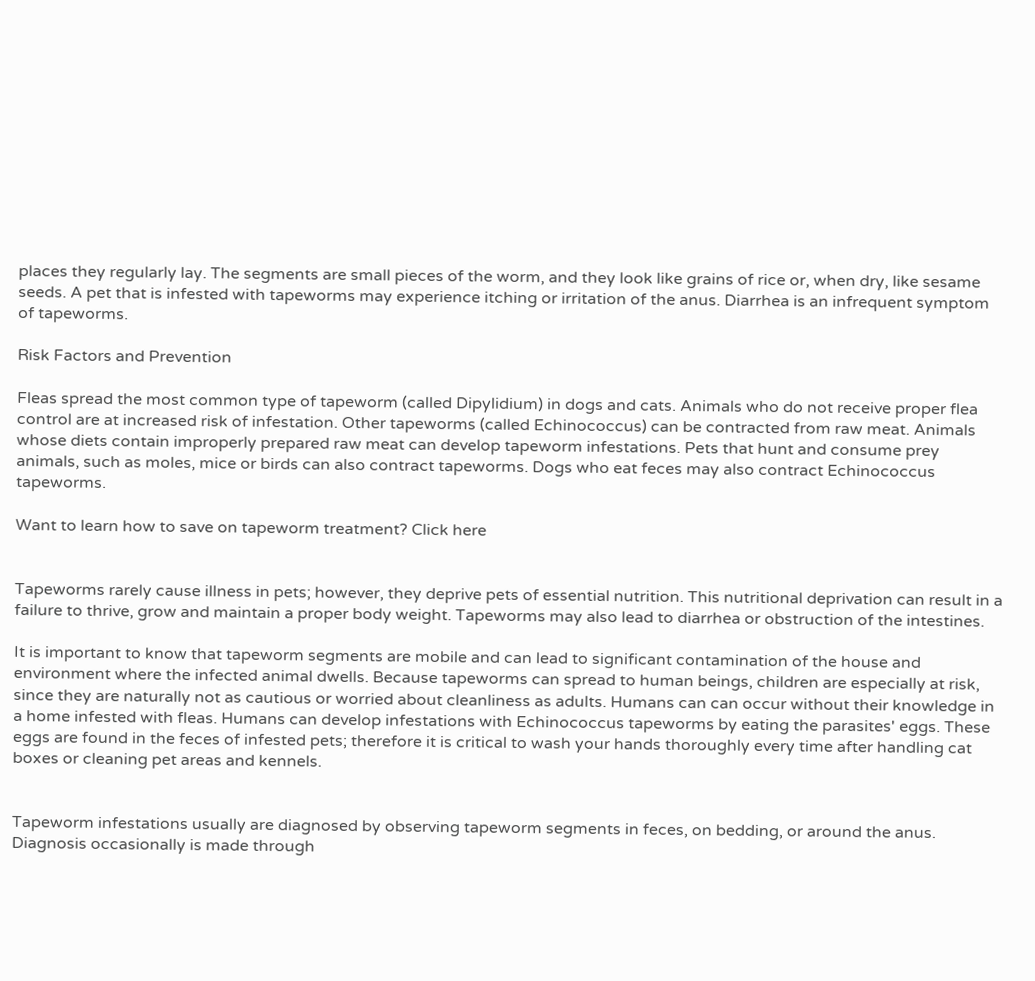places they regularly lay. The segments are small pieces of the worm, and they look like grains of rice or, when dry, like sesame seeds. A pet that is infested with tapeworms may experience itching or irritation of the anus. Diarrhea is an infrequent symptom of tapeworms.

Risk Factors and Prevention

Fleas spread the most common type of tapeworm (called Dipylidium) in dogs and cats. Animals who do not receive proper flea control are at increased risk of infestation. Other tapeworms (called Echinococcus) can be contracted from raw meat. Animals whose diets contain improperly prepared raw meat can develop tapeworm infestations. Pets that hunt and consume prey animals, such as moles, mice or birds can also contract tapeworms. Dogs who eat feces may also contract Echinococcus tapeworms.

Want to learn how to save on tapeworm treatment? Click here


Tapeworms rarely cause illness in pets; however, they deprive pets of essential nutrition. This nutritional deprivation can result in a failure to thrive, grow and maintain a proper body weight. Tapeworms may also lead to diarrhea or obstruction of the intestines.

It is important to know that tapeworm segments are mobile and can lead to significant contamination of the house and environment where the infected animal dwells. Because tapeworms can spread to human beings, children are especially at risk, since they are naturally not as cautious or worried about cleanliness as adults. Humans can can occur without their knowledge in a home infested with fleas. Humans can develop infestations with Echinococcus tapeworms by eating the parasites' eggs. These eggs are found in the feces of infested pets; therefore it is critical to wash your hands thoroughly every time after handling cat boxes or cleaning pet areas and kennels.


Tapeworm infestations usually are diagnosed by observing tapeworm segments in feces, on bedding, or around the anus. Diagnosis occasionally is made through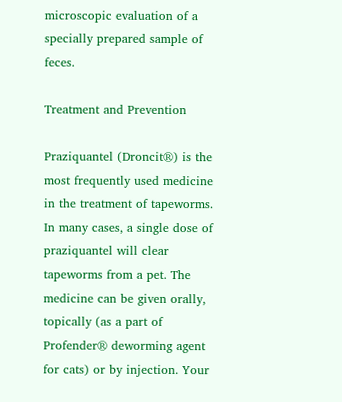microscopic evaluation of a specially prepared sample of feces.

Treatment and Prevention

Praziquantel (Droncit®) is the most frequently used medicine in the treatment of tapeworms. In many cases, a single dose of praziquantel will clear tapeworms from a pet. The medicine can be given orally, topically (as a part of Profender® deworming agent for cats) or by injection. Your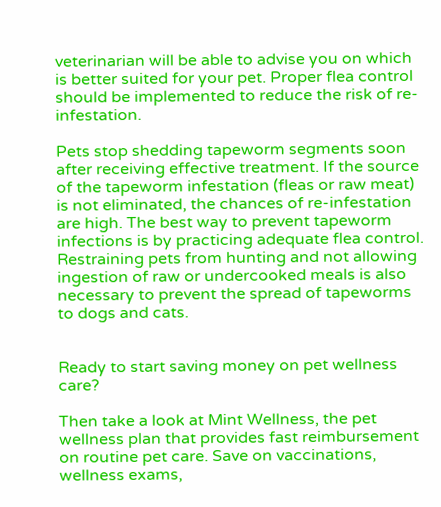veterinarian will be able to advise you on which is better suited for your pet. Proper flea control should be implemented to reduce the risk of re-infestation.

Pets stop shedding tapeworm segments soon after receiving effective treatment. If the source of the tapeworm infestation (fleas or raw meat) is not eliminated, the chances of re-infestation are high. The best way to prevent tapeworm infections is by practicing adequate flea control. Restraining pets from hunting and not allowing ingestion of raw or undercooked meals is also necessary to prevent the spread of tapeworms to dogs and cats.


Ready to start saving money on pet wellness care?

Then take a look at Mint Wellness, the pet wellness plan that provides fast reimbursement on routine pet care. Save on vaccinations, wellness exams,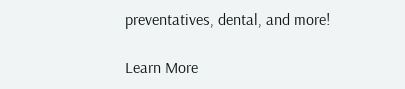preventatives, dental, and more!

Learn More